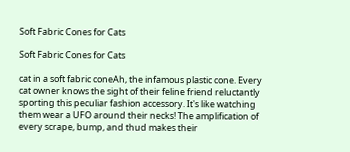Soft Fabric Cones for Cats

Soft Fabric Cones for Cats

cat in a soft fabric coneAh, the infamous plastic cone. Every cat owner knows the sight of their feline friend reluctantly sporting this peculiar fashion accessory. It's like watching them wear a UFO around their necks! The amplification of every scrape, bump, and thud makes their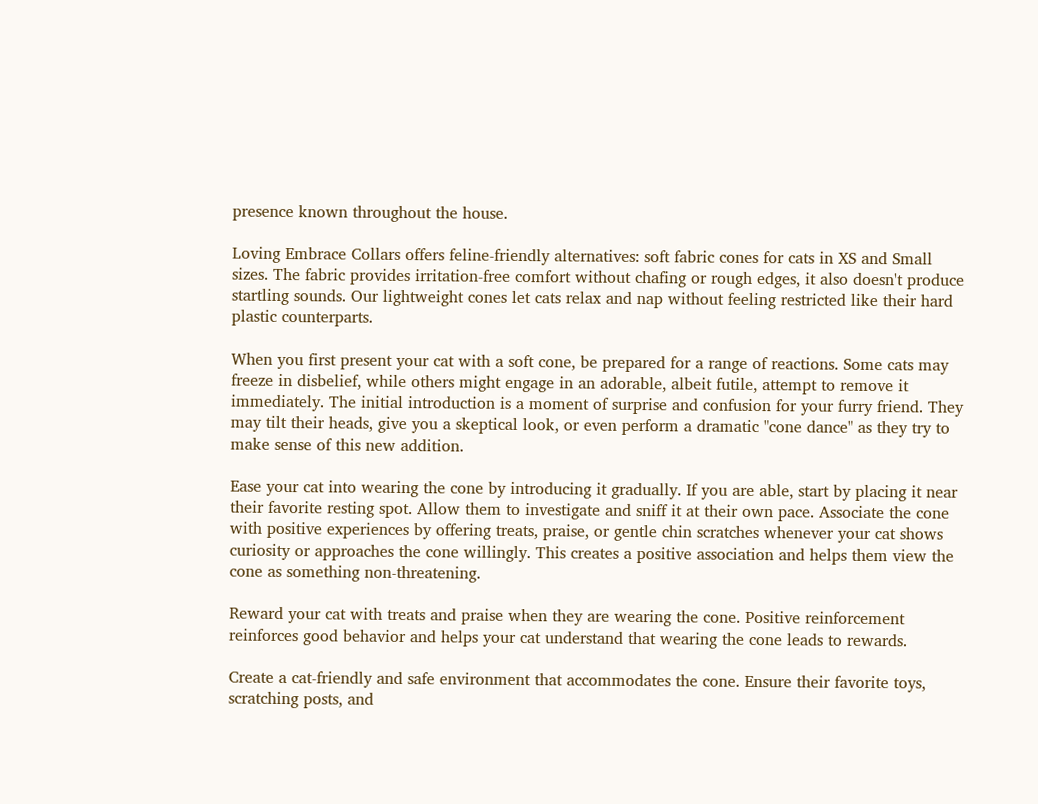presence known throughout the house.

Loving Embrace Collars offers feline-friendly alternatives: soft fabric cones for cats in XS and Small sizes. The fabric provides irritation-free comfort without chafing or rough edges, it also doesn't produce startling sounds. Our lightweight cones let cats relax and nap without feeling restricted like their hard plastic counterparts.

When you first present your cat with a soft cone, be prepared for a range of reactions. Some cats may freeze in disbelief, while others might engage in an adorable, albeit futile, attempt to remove it immediately. The initial introduction is a moment of surprise and confusion for your furry friend. They may tilt their heads, give you a skeptical look, or even perform a dramatic "cone dance" as they try to make sense of this new addition.

Ease your cat into wearing the cone by introducing it gradually. If you are able, start by placing it near their favorite resting spot. Allow them to investigate and sniff it at their own pace. Associate the cone with positive experiences by offering treats, praise, or gentle chin scratches whenever your cat shows curiosity or approaches the cone willingly. This creates a positive association and helps them view the cone as something non-threatening.

Reward your cat with treats and praise when they are wearing the cone. Positive reinforcement reinforces good behavior and helps your cat understand that wearing the cone leads to rewards.

Create a cat-friendly and safe environment that accommodates the cone. Ensure their favorite toys, scratching posts, and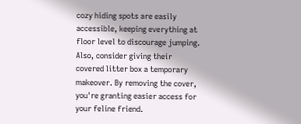cozy hiding spots are easily accessible, keeping everything at floor level to discourage jumping. Also, consider giving their covered litter box a temporary makeover. By removing the cover, you're granting easier access for your feline friend.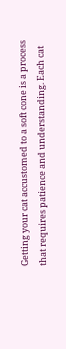Getting your cat accustomed to a soft cone is a process that requires patience and understanding. Each cat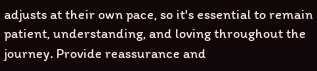adjusts at their own pace, so it's essential to remain patient, understanding, and loving throughout the journey. Provide reassurance and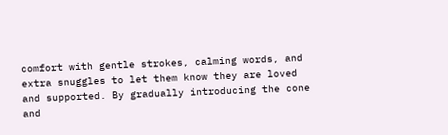comfort with gentle strokes, calming words, and extra snuggles to let them know they are loved and supported. By gradually introducing the cone and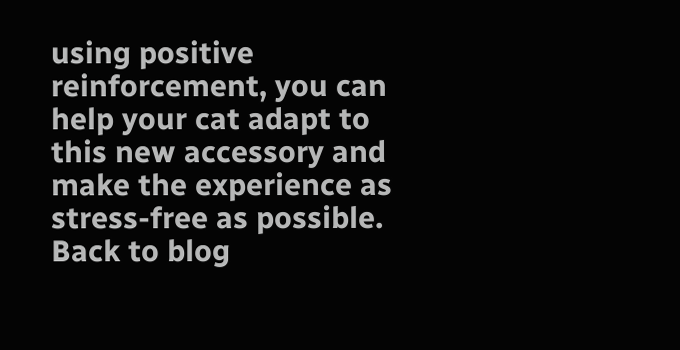using positive reinforcement, you can help your cat adapt to this new accessory and make the experience as stress-free as possible.
Back to blog